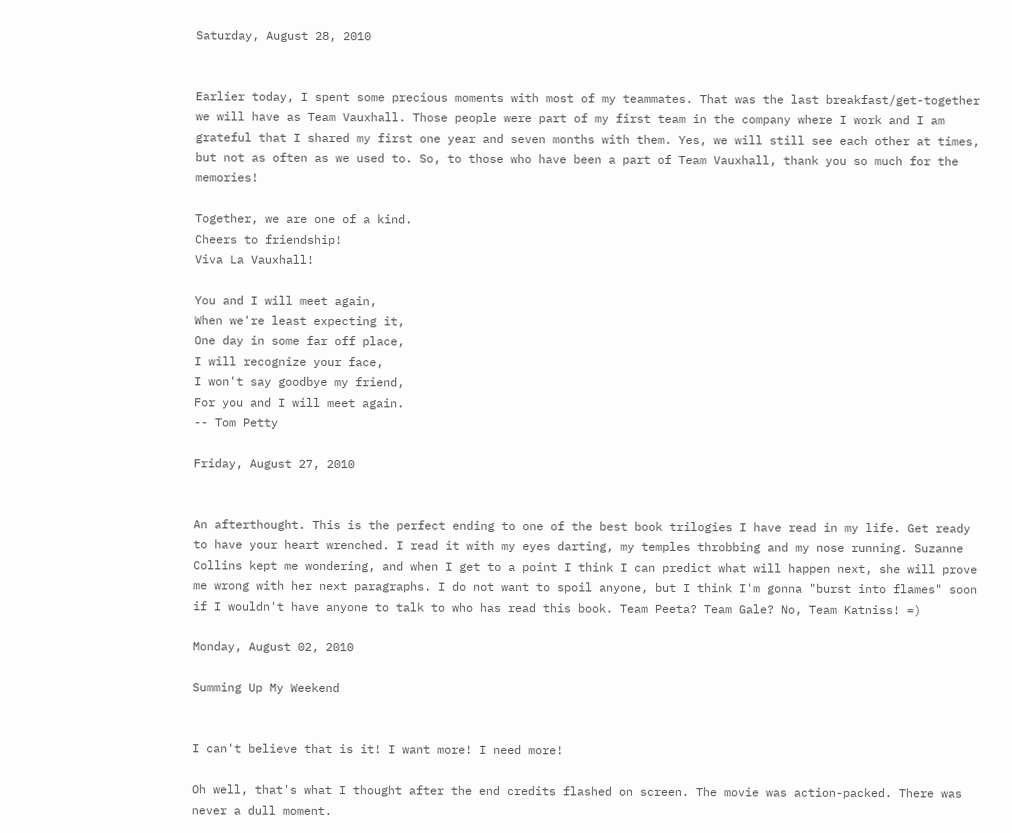Saturday, August 28, 2010


Earlier today, I spent some precious moments with most of my teammates. That was the last breakfast/get-together we will have as Team Vauxhall. Those people were part of my first team in the company where I work and I am grateful that I shared my first one year and seven months with them. Yes, we will still see each other at times, but not as often as we used to. So, to those who have been a part of Team Vauxhall, thank you so much for the memories!

Together, we are one of a kind.
Cheers to friendship!
Viva La Vauxhall!

You and I will meet again,
When we're least expecting it,
One day in some far off place,
I will recognize your face,
I won't say goodbye my friend,
For you and I will meet again.
-- Tom Petty

Friday, August 27, 2010


An afterthought. This is the perfect ending to one of the best book trilogies I have read in my life. Get ready to have your heart wrenched. I read it with my eyes darting, my temples throbbing and my nose running. Suzanne Collins kept me wondering, and when I get to a point I think I can predict what will happen next, she will prove me wrong with her next paragraphs. I do not want to spoil anyone, but I think I'm gonna "burst into flames" soon if I wouldn't have anyone to talk to who has read this book. Team Peeta? Team Gale? No, Team Katniss! =)

Monday, August 02, 2010

Summing Up My Weekend


I can't believe that is it! I want more! I need more!

Oh well, that's what I thought after the end credits flashed on screen. The movie was action-packed. There was never a dull moment.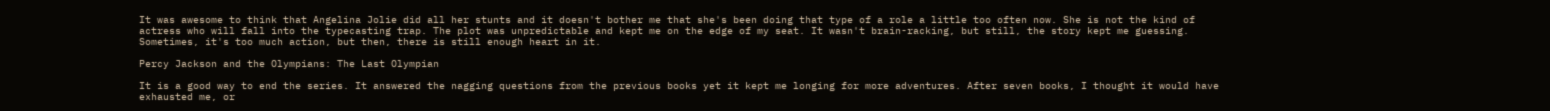It was awesome to think that Angelina Jolie did all her stunts and it doesn't bother me that she's been doing that type of a role a little too often now. She is not the kind of actress who will fall into the typecasting trap. The plot was unpredictable and kept me on the edge of my seat. It wasn't brain-racking, but still, the story kept me guessing. Sometimes, it's too much action, but then, there is still enough heart in it.

Percy Jackson and the Olympians: The Last Olympian

It is a good way to end the series. It answered the nagging questions from the previous books yet it kept me longing for more adventures. After seven books, I thought it would have exhausted me, or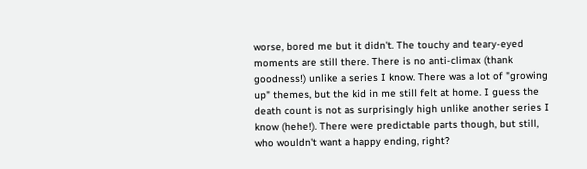worse, bored me but it didn't. The touchy and teary-eyed moments are still there. There is no anti-climax (thank goodness!) unlike a series I know. There was a lot of "growing up" themes, but the kid in me still felt at home. I guess the death count is not as surprisingly high unlike another series I know (hehe!). There were predictable parts though, but still, who wouldn't want a happy ending, right?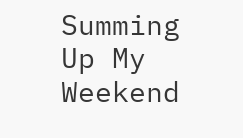Summing Up My Weekend